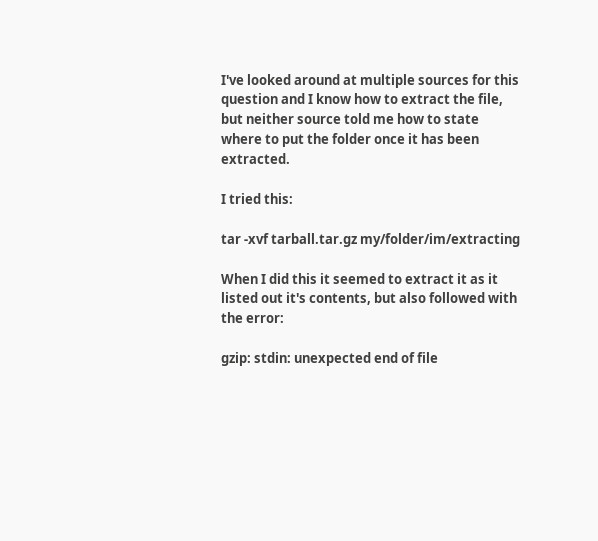I've looked around at multiple sources for this question and I know how to extract the file, but neither source told me how to state where to put the folder once it has been extracted.

I tried this:

tar -xvf tarball.tar.gz my/folder/im/extracting

When I did this it seemed to extract it as it listed out it's contents, but also followed with the error:

gzip: stdin: unexpected end of file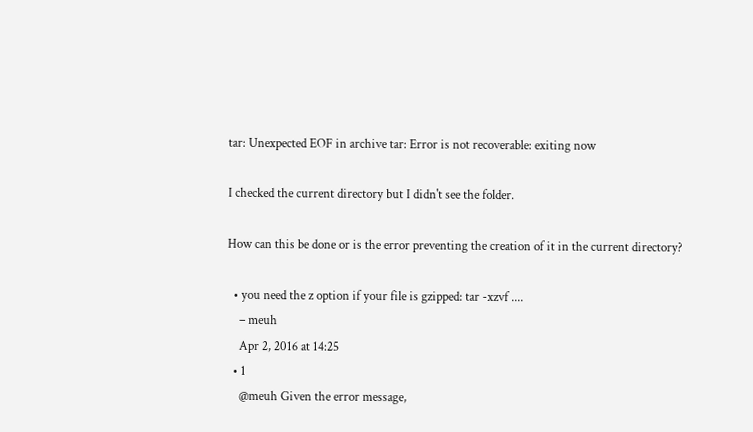tar: Unexpected EOF in archive tar: Error is not recoverable: exiting now

I checked the current directory but I didn't see the folder.

How can this be done or is the error preventing the creation of it in the current directory?

  • you need the z option if your file is gzipped: tar -xzvf ....
    – meuh
    Apr 2, 2016 at 14:25
  • 1
    @meuh Given the error message,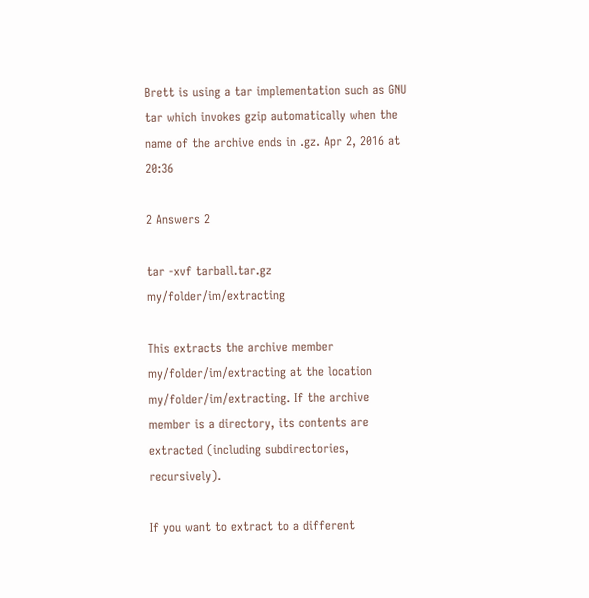Brett is using a tar implementation such as GNU tar which invokes gzip automatically when the name of the archive ends in .gz. Apr 2, 2016 at 20:36

2 Answers 2

tar -xvf tarball.tar.gz my/folder/im/extracting

This extracts the archive member my/folder/im/extracting at the location my/folder/im/extracting. If the archive member is a directory, its contents are extracted (including subdirectories, recursively).

If you want to extract to a different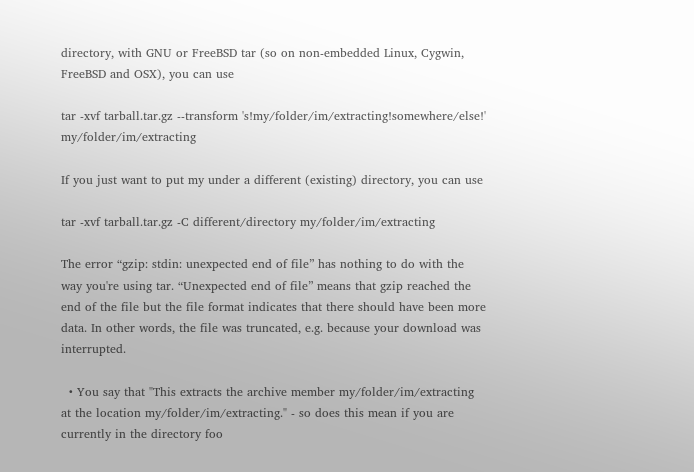directory, with GNU or FreeBSD tar (so on non-embedded Linux, Cygwin, FreeBSD and OSX), you can use

tar -xvf tarball.tar.gz --transform 's!my/folder/im/extracting!somewhere/else!' my/folder/im/extracting

If you just want to put my under a different (existing) directory, you can use

tar -xvf tarball.tar.gz -C different/directory my/folder/im/extracting

The error “gzip: stdin: unexpected end of file” has nothing to do with the way you're using tar. “Unexpected end of file” means that gzip reached the end of the file but the file format indicates that there should have been more data. In other words, the file was truncated, e.g. because your download was interrupted.

  • You say that "This extracts the archive member my/folder/im/extracting at the location my/folder/im/extracting." - so does this mean if you are currently in the directory foo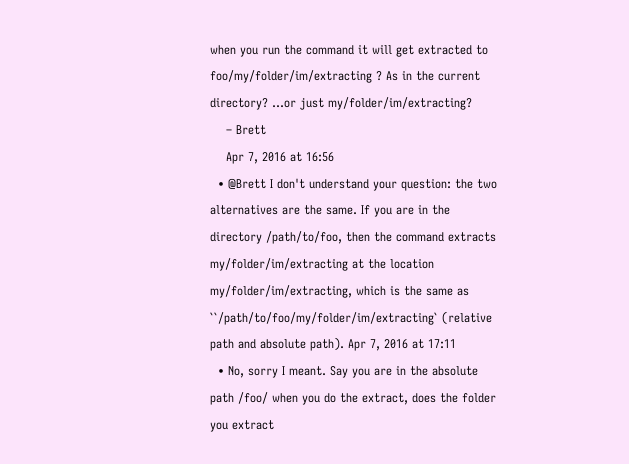when you run the command it will get extracted to foo/my/folder/im/extracting ? As in the current directory? ...or just my/folder/im/extracting?
    – Brett
    Apr 7, 2016 at 16:56
  • @Brett I don't understand your question: the two alternatives are the same. If you are in the directory /path/to/foo, then the command extracts my/folder/im/extracting at the location my/folder/im/extracting, which is the same as ``/path/to/foo/my/folder/im/extracting` (relative path and absolute path). Apr 7, 2016 at 17:11
  • No, sorry I meant. Say you are in the absolute path /foo/ when you do the extract, does the folder you extract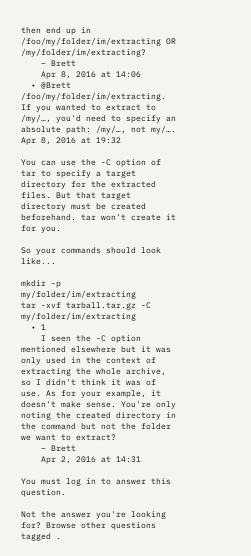then end up in /foo/my/folder/im/extracting OR /my/folder/im/extracting?
    – Brett
    Apr 8, 2016 at 14:06
  • @Brett /foo/my/folder/im/extracting. If you wanted to extract to /my/…, you'd need to specify an absolute path: /my/…, not my/…. Apr 8, 2016 at 19:32

You can use the -C option of tar to specify a target directory for the extracted files. But that target directory must be created beforehand. tar won't create it for you.

So your commands should look like...

mkdir -p my/folder/im/extracting
tar -xvf tarball.tar.gz -C my/folder/im/extracting
  • 1
    I seen the -C option mentioned elsewhere but it was only used in the context of extracting the whole archive, so I didn't think it was of use. As for your example, it doesn't make sense. You're only noting the created directory in the command but not the folder we want to extract?
    – Brett
    Apr 2, 2016 at 14:31

You must log in to answer this question.

Not the answer you're looking for? Browse other questions tagged .